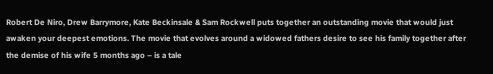Robert De Niro, Drew Barrymore, Kate Beckinsale & Sam Rockwell puts together an outstanding movie that would just awaken your deepest emotions. The movie that evolves around a widowed fathers desire to see his family together after the demise of his wife 5 months ago – is a tale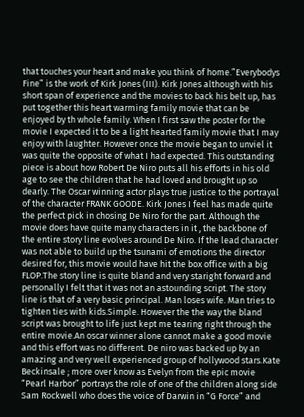that touches your heart and make you think of home.”Everybodys Fine” is the work of Kirk Jones (III). Kirk Jones although with his short span of experience and the movies to back his belt up, has put together this heart warming family movie that can be enjoyed by th whole family. When I first saw the poster for the movie I expected it to be a light hearted family movie that I may enjoy with laughter. However once the movie began to unviel it was quite the opposite of what I had expected. This outstanding piece is about how Robert De Niro puts all his efforts in his old age to see the children that he had loved and brought up so dearly. The Oscar winning actor plays true justice to the portrayal of the character FRANK GOODE. Kirk Jones I feel has made quite the perfect pick in chosing De Niro for the part. Although the movie does have quite many characters in it , the backbone of the entire story line evolves around De Niro. If the lead character was not able to build up the tsunami of emotions the director desired for, this movie would have hit the box office with a big FLOP.The story line is quite bland and very staright forward and personally I felt that it was not an astounding script. The story line is that of a very basic principal. Man loses wife. Man tries to tighten ties with kids.Simple. However the the way the bland script was brought to life just kept me tearing right through the entire movie.An oscar winner alone cannot make a good movie and this effort was no different. De niro was backed up by an amazing and very well experienced group of hollywood stars.Kate Beckinsale ; more over know as Evelyn from the epic movie “Pearl Harbor” portrays the role of one of the children along side Sam Rockwell who does the voice of Darwin in “G Force” and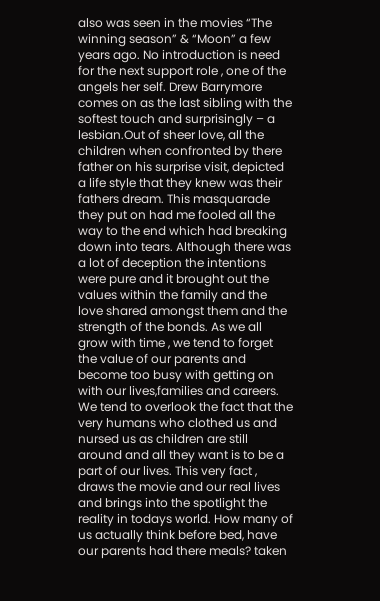also was seen in the movies “The winning season” & “Moon” a few years ago. No introduction is need for the next support role , one of the angels her self. Drew Barrymore comes on as the last sibling with the softest touch and surprisingly – a lesbian.Out of sheer love, all the children when confronted by there father on his surprise visit, depicted a life style that they knew was their fathers dream. This masquarade they put on had me fooled all the way to the end which had breaking down into tears. Although there was a lot of deception the intentions were pure and it brought out the values within the family and the love shared amongst them and the strength of the bonds. As we all grow with time , we tend to forget the value of our parents and become too busy with getting on with our lives,families and careers. We tend to overlook the fact that the very humans who clothed us and nursed us as children are still around and all they want is to be a part of our lives. This very fact , draws the movie and our real lives and brings into the spotlight the reality in todays world. How many of us actually think before bed, have our parents had there meals? taken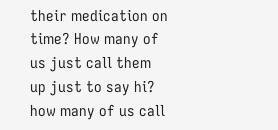their medication on time? How many of us just call them up just to say hi? how many of us call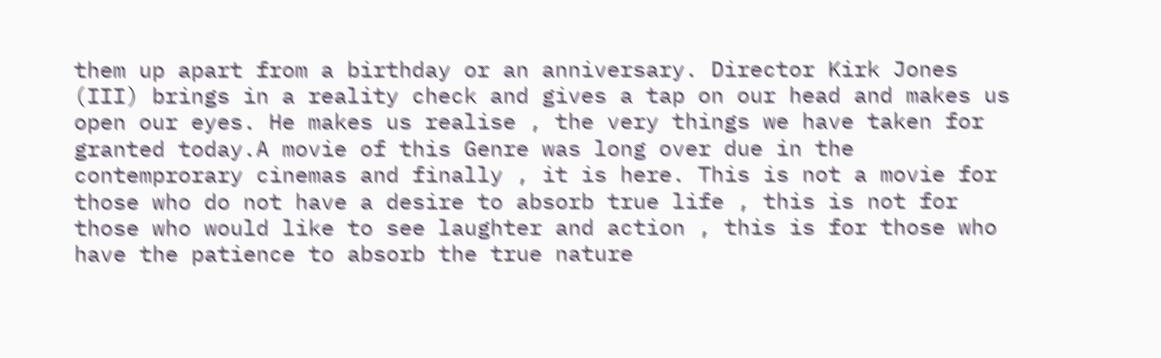them up apart from a birthday or an anniversary. Director Kirk Jones (III) brings in a reality check and gives a tap on our head and makes us open our eyes. He makes us realise , the very things we have taken for granted today.A movie of this Genre was long over due in the contemprorary cinemas and finally , it is here. This is not a movie for those who do not have a desire to absorb true life , this is not for those who would like to see laughter and action , this is for those who have the patience to absorb the true nature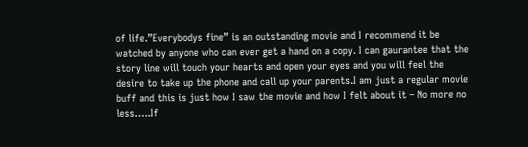of life.”Everybodys fine” is an outstanding movie and I recommend it be watched by anyone who can ever get a hand on a copy. I can gaurantee that the story line will touch your hearts and open your eyes and you will feel the desire to take up the phone and call up your parents.I am just a regular movie buff and this is just how I saw the movie and how I felt about it – No more no less…..If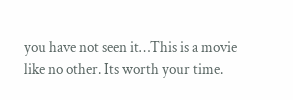you have not seen it…This is a movie like no other. Its worth your time.